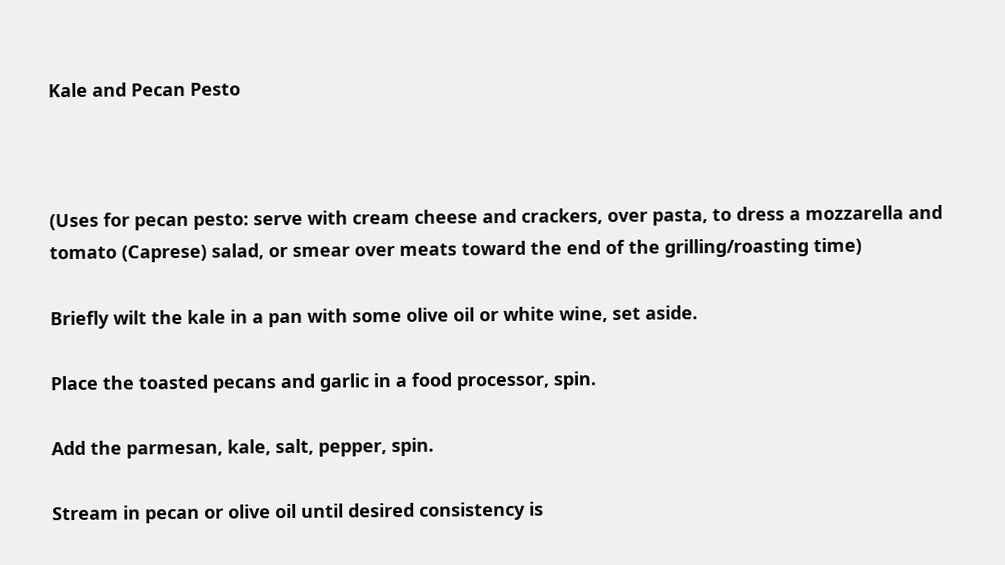Kale and Pecan Pesto



(Uses for pecan pesto: serve with cream cheese and crackers, over pasta, to dress a mozzarella and tomato (Caprese) salad, or smear over meats toward the end of the grilling/roasting time)

Briefly wilt the kale in a pan with some olive oil or white wine, set aside.

Place the toasted pecans and garlic in a food processor, spin.

Add the parmesan, kale, salt, pepper, spin.

Stream in pecan or olive oil until desired consistency is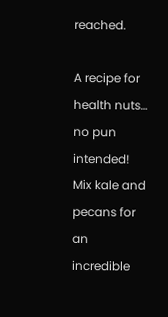reached.

A recipe for health nuts… no pun intended! Mix kale and pecans for an incredible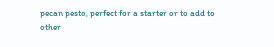pecan pesto, perfect for a starter or to add to other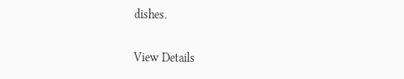dishes.

View Details